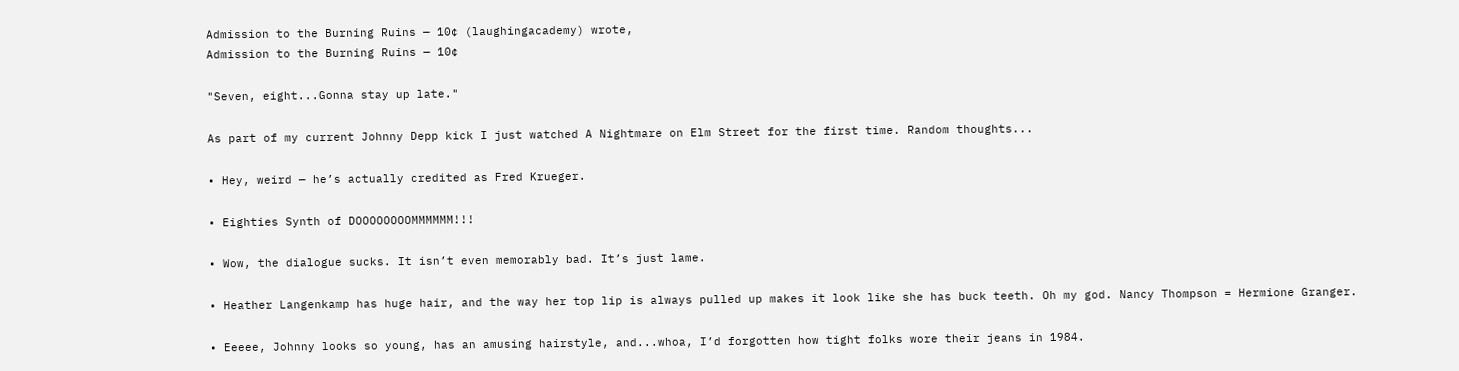Admission to the Burning Ruins — 10¢ (laughingacademy) wrote,
Admission to the Burning Ruins — 10¢

"Seven, eight...Gonna stay up late."

As part of my current Johnny Depp kick I just watched A Nightmare on Elm Street for the first time. Random thoughts...

• Hey, weird — he’s actually credited as Fred Krueger.

• Eighties Synth of DOOOOOOOOMMMMMM!!!

• Wow, the dialogue sucks. It isn’t even memorably bad. It’s just lame.

• Heather Langenkamp has huge hair, and the way her top lip is always pulled up makes it look like she has buck teeth. Oh my god. Nancy Thompson = Hermione Granger.

• Eeeee, Johnny looks so young, has an amusing hairstyle, and...whoa, I’d forgotten how tight folks wore their jeans in 1984.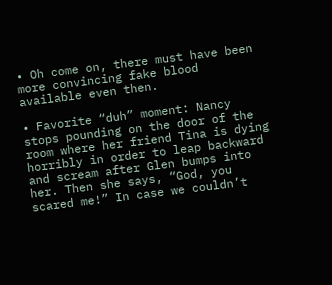• Oh come on, there must have been more convincing fake blood available even then.

• Favorite “duh” moment: Nancy stops pounding on the door of the room where her friend Tina is dying horribly in order to leap backward and scream after Glen bumps into her. Then she says, “God, you scared me!” In case we couldn’t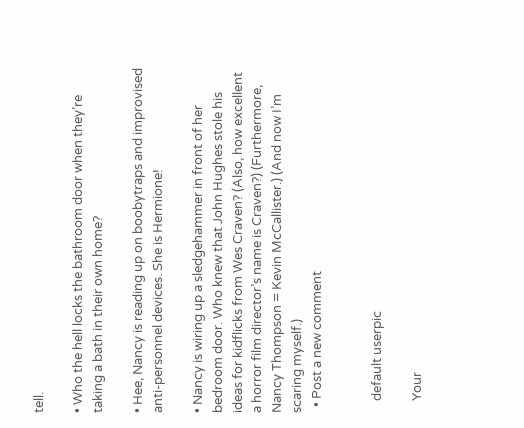tell.

• Who the hell locks the bathroom door when they’re taking a bath in their own home?

• Hee, Nancy is reading up on boobytraps and improvised anti-personnel devices. She is Hermione!

• Nancy is wiring up a sledgehammer in front of her bedroom door. Who knew that John Hughes stole his ideas for kidflicks from Wes Craven? (Also, how excellent a horror film director’s name is Craven?) (Furthermore, Nancy Thompson = Kevin McCallister.) (And now I’m scaring myself.)
  • Post a new comment


    default userpic

    Your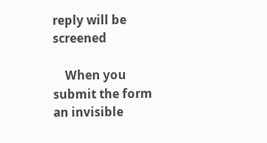reply will be screened

    When you submit the form an invisible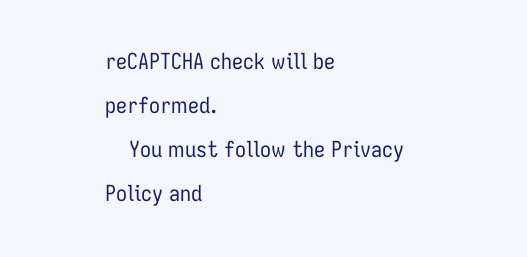reCAPTCHA check will be performed.
    You must follow the Privacy Policy and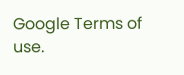Google Terms of use.